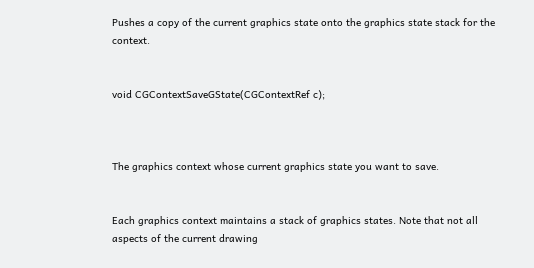Pushes a copy of the current graphics state onto the graphics state stack for the context.


void CGContextSaveGState(CGContextRef c);



The graphics context whose current graphics state you want to save.


Each graphics context maintains a stack of graphics states. Note that not all aspects of the current drawing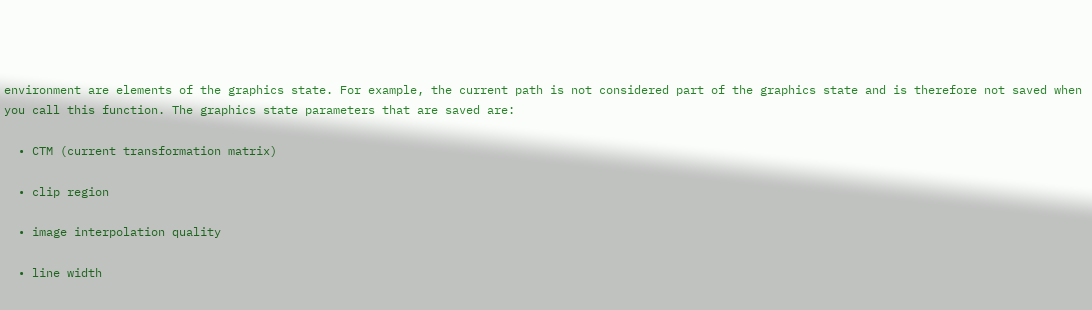environment are elements of the graphics state. For example, the current path is not considered part of the graphics state and is therefore not saved when you call this function. The graphics state parameters that are saved are:

  • CTM (current transformation matrix)

  • clip region

  • image interpolation quality

  • line width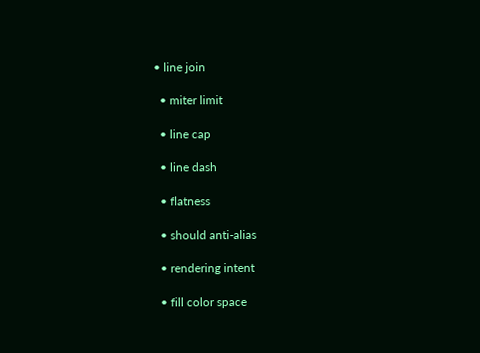• line join

  • miter limit

  • line cap

  • line dash

  • flatness

  • should anti-alias

  • rendering intent

  • fill color space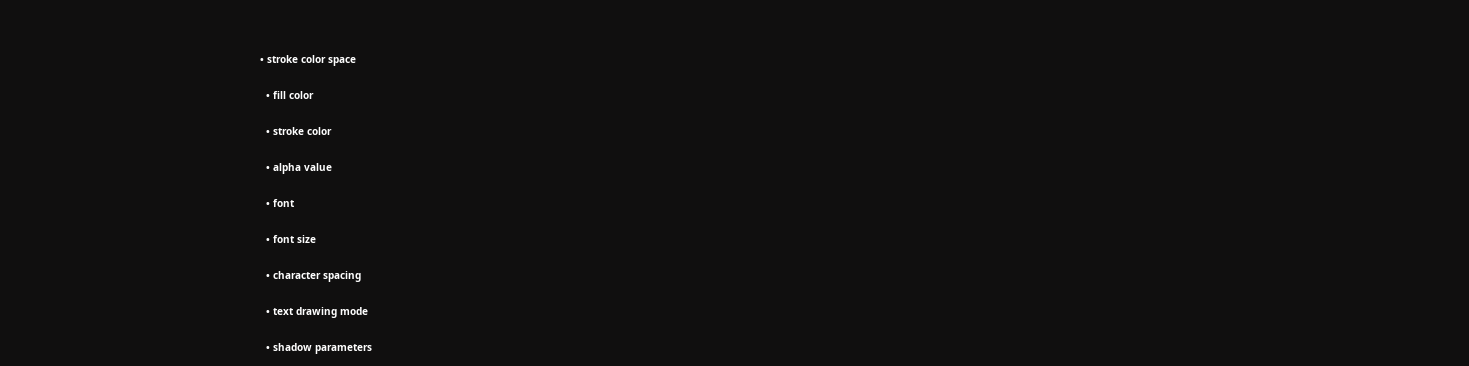• stroke color space

  • fill color

  • stroke color

  • alpha value

  • font

  • font size

  • character spacing

  • text drawing mode

  • shadow parameters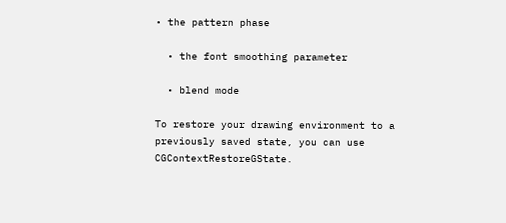• the pattern phase

  • the font smoothing parameter

  • blend mode

To restore your drawing environment to a previously saved state, you can use CGContextRestoreGState.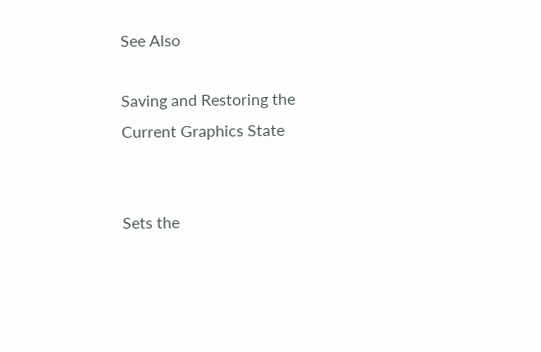See Also

Saving and Restoring the Current Graphics State


Sets the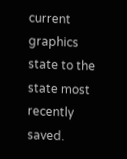current graphics state to the state most recently saved.